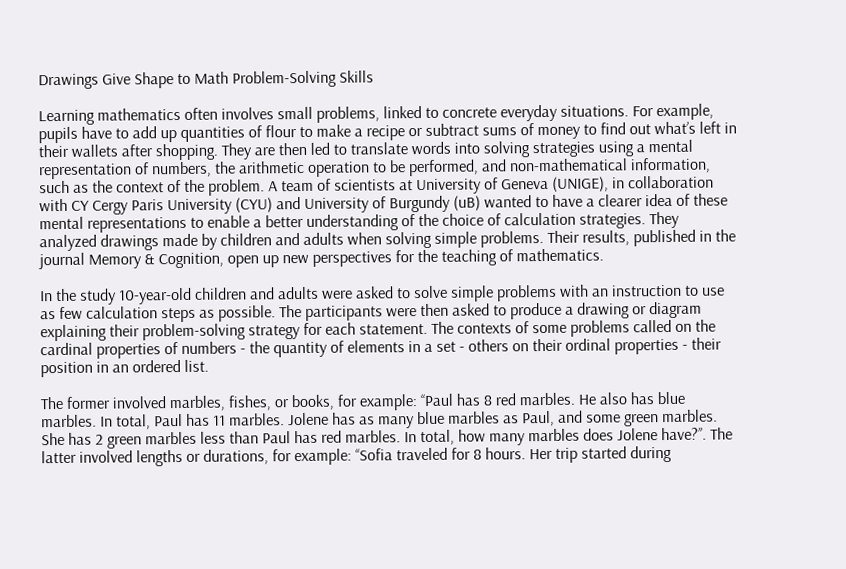Drawings Give Shape to Math Problem-Solving Skills

Learning mathematics often involves small problems, linked to concrete everyday situations. For example, pupils have to add up quantities of flour to make a recipe or subtract sums of money to find out what’s left in their wallets after shopping. They are then led to translate words into solving strategies using a mental representation of numbers, the arithmetic operation to be performed, and non-mathematical information, such as the context of the problem. A team of scientists at University of Geneva (UNIGE), in collaboration with CY Cergy Paris University (CYU) and University of Burgundy (uB) wanted to have a clearer idea of these mental representations to enable a better understanding of the choice of calculation strategies. They analyzed drawings made by children and adults when solving simple problems. Their results, published in the journal Memory & Cognition, open up new perspectives for the teaching of mathematics.

In the study 10-year-old children and adults were asked to solve simple problems with an instruction to use as few calculation steps as possible. The participants were then asked to produce a drawing or diagram explaining their problem-solving strategy for each statement. The contexts of some problems called on the cardinal properties of numbers - the quantity of elements in a set - others on their ordinal properties - their position in an ordered list.

The former involved marbles, fishes, or books, for example: ‘‘Paul has 8 red marbles. He also has blue marbles. In total, Paul has 11 marbles. Jolene has as many blue marbles as Paul, and some green marbles. She has 2 green marbles less than Paul has red marbles. In total, how many marbles does Jolene have?’’. The latter involved lengths or durations, for example: ‘‘Sofia traveled for 8 hours. Her trip started during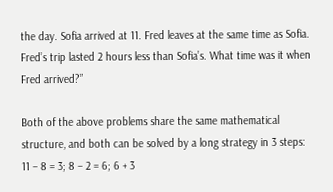the day. Sofia arrived at 11. Fred leaves at the same time as Sofia. Fred’s trip lasted 2 hours less than Sofia’s. What time was it when Fred arrived?”

Both of the above problems share the same mathematical structure, and both can be solved by a long strategy in 3 steps: 11 – 8 = 3; 8 – 2 = 6; 6 + 3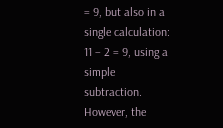= 9, but also in a single calculation: 11 – 2 = 9, using a simple subtraction. However, the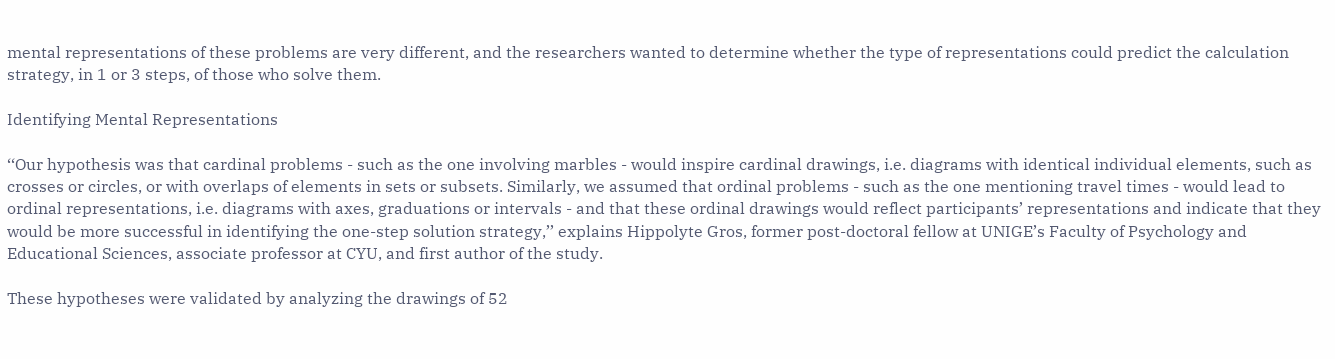mental representations of these problems are very different, and the researchers wanted to determine whether the type of representations could predict the calculation strategy, in 1 or 3 steps, of those who solve them.

Identifying Mental Representations

‘‘Our hypothesis was that cardinal problems - such as the one involving marbles - would inspire cardinal drawings, i.e. diagrams with identical individual elements, such as crosses or circles, or with overlaps of elements in sets or subsets. Similarly, we assumed that ordinal problems - such as the one mentioning travel times - would lead to ordinal representations, i.e. diagrams with axes, graduations or intervals - and that these ordinal drawings would reflect participants’ representations and indicate that they would be more successful in identifying the one-step solution strategy,’’ explains Hippolyte Gros, former post-doctoral fellow at UNIGE’s Faculty of Psychology and Educational Sciences, associate professor at CYU, and first author of the study.

These hypotheses were validated by analyzing the drawings of 52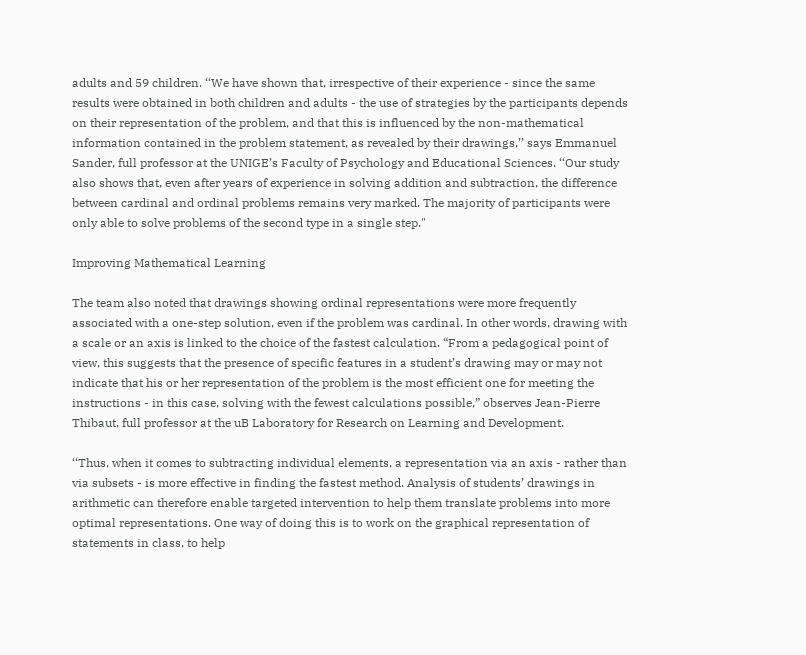adults and 59 children. ‘‘We have shown that, irrespective of their experience - since the same results were obtained in both children and adults - the use of strategies by the participants depends on their representation of the problem, and that this is influenced by the non-mathematical information contained in the problem statement, as revealed by their drawings,’’ says Emmanuel Sander, full professor at the UNIGE’s Faculty of Psychology and Educational Sciences. ‘‘Our study also shows that, even after years of experience in solving addition and subtraction, the difference between cardinal and ordinal problems remains very marked. The majority of participants were only able to solve problems of the second type in a single step."

Improving Mathematical Learning

The team also noted that drawings showing ordinal representations were more frequently associated with a one-step solution, even if the problem was cardinal. In other words, drawing with a scale or an axis is linked to the choice of the fastest calculation. “From a pedagogical point of view, this suggests that the presence of specific features in a student’s drawing may or may not indicate that his or her representation of the problem is the most efficient one for meeting the instructions - in this case, solving with the fewest calculations possible,” observes Jean-Pierre Thibaut, full professor at the uB Laboratory for Research on Learning and Development.

‘‘Thus, when it comes to subtracting individual elements, a representation via an axis - rather than via subsets - is more effective in finding the fastest method. Analysis of students’ drawings in arithmetic can therefore enable targeted intervention to help them translate problems into more optimal representations. One way of doing this is to work on the graphical representation of statements in class, to help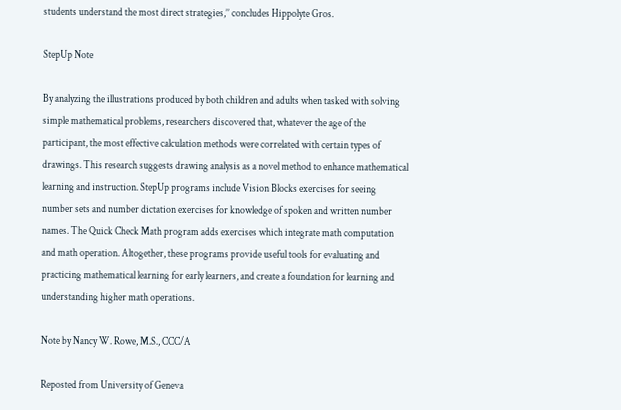students understand the most direct strategies,’’ concludes Hippolyte Gros.

StepUp Note

By analyzing the illustrations produced by both children and adults when tasked with solving simple mathematical problems, researchers discovered that, whatever the age of the participant, the most effective calculation methods were correlated with certain types of drawings. This research suggests drawing analysis as a novel method to enhance mathematical learning and instruction. StepUp programs include Vision Blocks exercises for seeing number sets and number dictation exercises for knowledge of spoken and written number names. The Quick Check Math program adds exercises which integrate math computation and math operation. Altogether, these programs provide useful tools for evaluating and practicing mathematical learning for early learners, and create a foundation for learning and understanding higher math operations.

Note by Nancy W. Rowe, M.S., CCC/A

Reposted from University of Geneva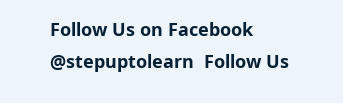Follow Us on Facebook @stepuptolearn  Follow Us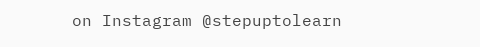on Instagram @stepuptolearn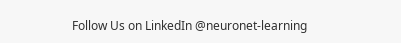Follow Us on LinkedIn @neuronet-learning